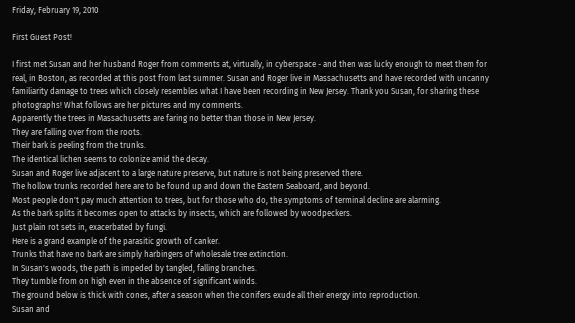Friday, February 19, 2010

First Guest Post!

I first met Susan and her husband Roger from comments at, virtually, in cyberspace - and then was lucky enough to meet them for real, in Boston, as recorded at this post from last summer. Susan and Roger live in Massachusetts and have recorded with uncanny familiarity damage to trees which closely resembles what I have been recording in New Jersey. Thank you Susan, for sharing these photographs! What follows are her pictures and my comments.
Apparently the trees in Massachusetts are faring no better than those in New Jersey.
They are falling over from the roots.
Their bark is peeling from the trunks.
The identical lichen seems to colonize amid the decay.
Susan and Roger live adjacent to a large nature preserve, but nature is not being preserved there.
The hollow trunks recorded here are to be found up and down the Eastern Seaboard, and beyond.
Most people don't pay much attention to trees, but for those who do, the symptoms of terminal decline are alarming.
As the bark splits it becomes open to attacks by insects, which are followed by woodpeckers.
Just plain rot sets in, exacerbated by fungi.
Here is a grand example of the parasitic growth of canker.
Trunks that have no bark are simply harbingers of wholesale tree extinction.
In Susan's woods, the path is impeded by tangled, falling branches.
They tumble from on high even in the absence of significant winds.
The ground below is thick with cones, after a season when the conifers exude all their energy into reproduction.
Susan and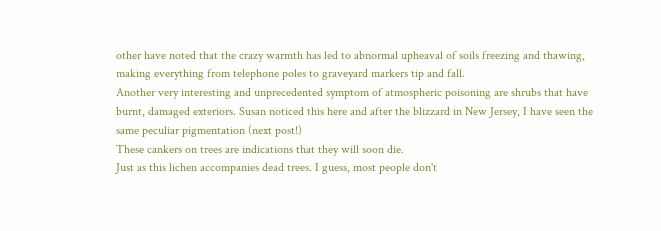other have noted that the crazy warmth has led to abnormal upheaval of soils freezing and thawing, making everything from telephone poles to graveyard markers tip and fall.
Another very interesting and unprecedented symptom of atmospheric poisoning are shrubs that have burnt, damaged exteriors. Susan noticed this here and after the blizzard in New Jersey, I have seen the same peculiar pigmentation (next post!)
These cankers on trees are indications that they will soon die.
Just as this lichen accompanies dead trees. I guess, most people don't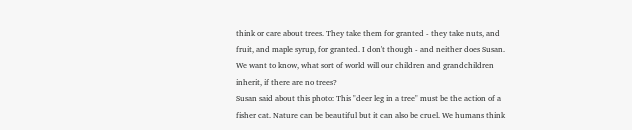think or care about trees. They take them for granted - they take nuts, and fruit, and maple syrup, for granted. I don't though - and neither does Susan. We want to know, what sort of world will our children and grandchildren inherit, if there are no trees?
Susan said about this photo: This "deer leg in a tree" must be the action of a fisher cat. Nature can be beautiful but it can also be cruel. We humans think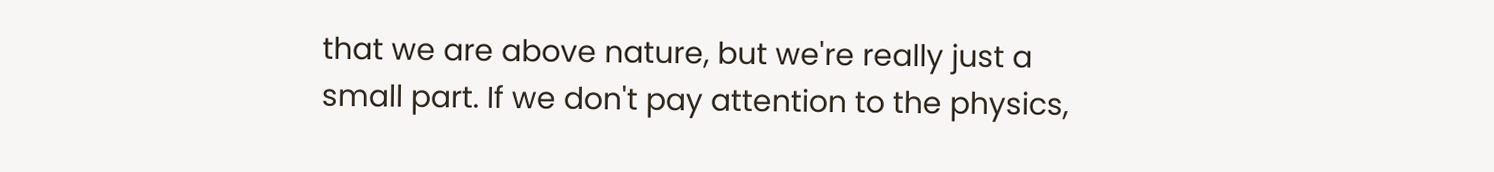that we are above nature, but we're really just a small part. If we don't pay attention to the physics,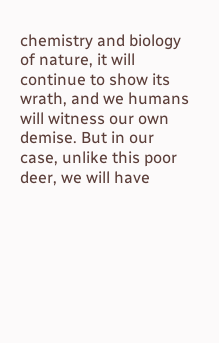chemistry and biology of nature, it will continue to show its wrath, and we humans will witness our own demise. But in our case, unlike this poor deer, we will have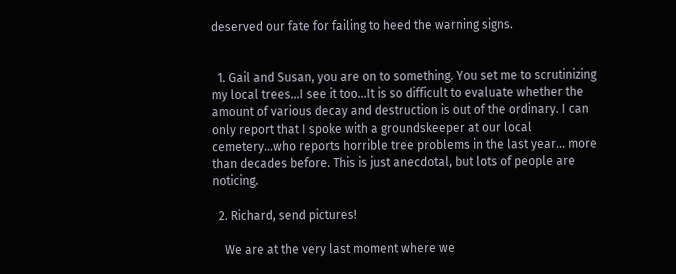deserved our fate for failing to heed the warning signs.


  1. Gail and Susan, you are on to something. You set me to scrutinizing my local trees...I see it too...It is so difficult to evaluate whether the amount of various decay and destruction is out of the ordinary. I can only report that I spoke with a groundskeeper at our local cemetery...who reports horrible tree problems in the last year... more than decades before. This is just anecdotal, but lots of people are noticing.

  2. Richard, send pictures!

    We are at the very last moment where we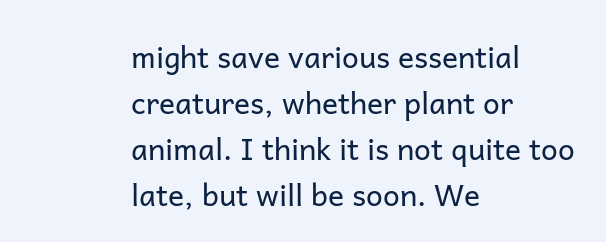might save various essential creatures, whether plant or animal. I think it is not quite too late, but will be soon. We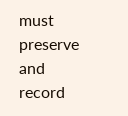must preserve and record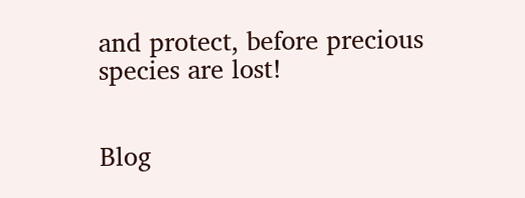and protect, before precious species are lost!


Blog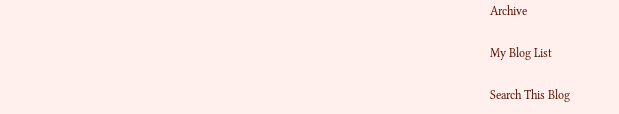Archive

My Blog List

Search This Blog